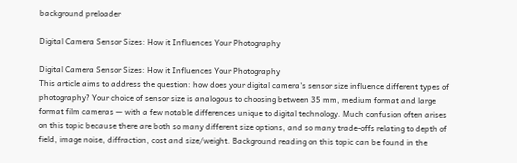background preloader

Digital Camera Sensor Sizes: How it Influences Your Photography

Digital Camera Sensor Sizes: How it Influences Your Photography
This article aims to address the question: how does your digital camera's sensor size influence different types of photography? Your choice of sensor size is analogous to choosing between 35 mm, medium format and large format film cameras — with a few notable differences unique to digital technology. Much confusion often arises on this topic because there are both so many different size options, and so many trade-offs relating to depth of field, image noise, diffraction, cost and size/weight. Background reading on this topic can be found in the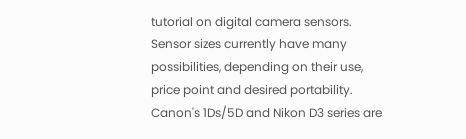tutorial on digital camera sensors. Sensor sizes currently have many possibilities, depending on their use, price point and desired portability. Canon's 1Ds/5D and Nikon D3 series are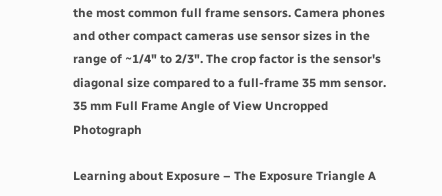the most common full frame sensors. Camera phones and other compact cameras use sensor sizes in the range of ~1/4" to 2/3". The crop factor is the sensor's diagonal size compared to a full-frame 35 mm sensor. 35 mm Full Frame Angle of View Uncropped Photograph

Learning about Exposure – The Exposure Triangle A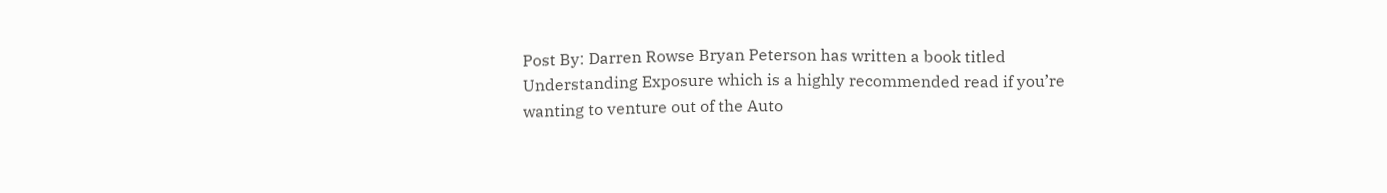Post By: Darren Rowse Bryan Peterson has written a book titled Understanding Exposure which is a highly recommended read if you’re wanting to venture out of the Auto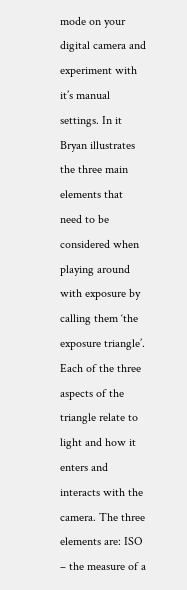mode on your digital camera and experiment with it’s manual settings. In it Bryan illustrates the three main elements that need to be considered when playing around with exposure by calling them ‘the exposure triangle’. Each of the three aspects of the triangle relate to light and how it enters and interacts with the camera. The three elements are: ISO – the measure of a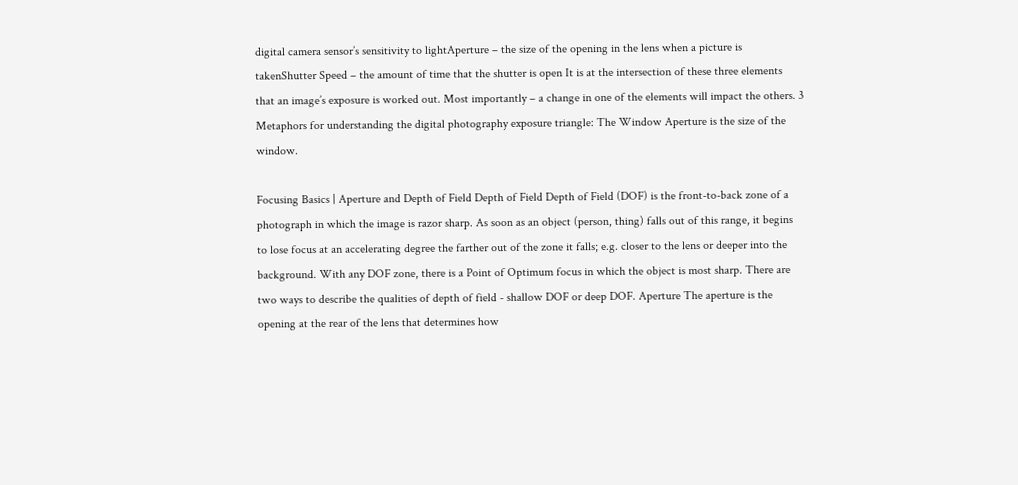digital camera sensor’s sensitivity to lightAperture – the size of the opening in the lens when a picture is takenShutter Speed – the amount of time that the shutter is open It is at the intersection of these three elements that an image’s exposure is worked out. Most importantly – a change in one of the elements will impact the others. 3 Metaphors for understanding the digital photography exposure triangle: The Window Aperture is the size of the window.

Focusing Basics | Aperture and Depth of Field Depth of Field Depth of Field (DOF) is the front-to-back zone of a photograph in which the image is razor sharp. As soon as an object (person, thing) falls out of this range, it begins to lose focus at an accelerating degree the farther out of the zone it falls; e.g. closer to the lens or deeper into the background. With any DOF zone, there is a Point of Optimum focus in which the object is most sharp. There are two ways to describe the qualities of depth of field - shallow DOF or deep DOF. Aperture The aperture is the opening at the rear of the lens that determines how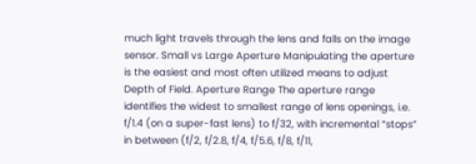much light travels through the lens and falls on the image sensor. Small vs Large Aperture Manipulating the aperture is the easiest and most often utilized means to adjust Depth of Field. Aperture Range The aperture range identifies the widest to smallest range of lens openings, i.e. f/1.4 (on a super-fast lens) to f/32, with incremental “stops” in between (f/2, f/2.8, f/4, f/5.6, f/8, f/11,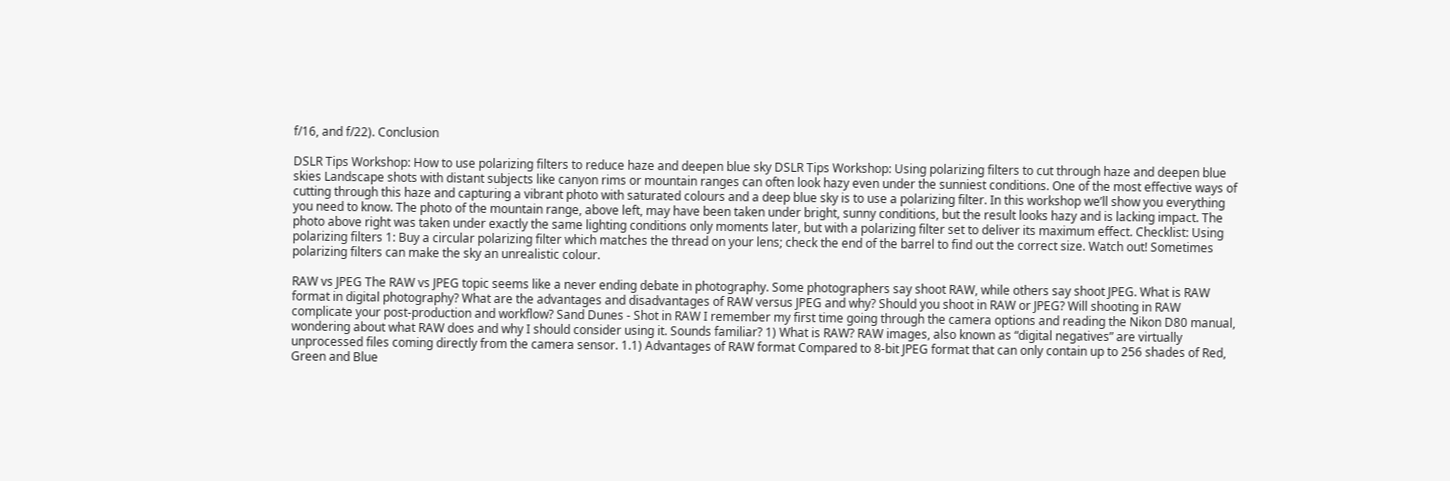f/16, and f/22). Conclusion

DSLR Tips Workshop: How to use polarizing filters to reduce haze and deepen blue sky DSLR Tips Workshop: Using polarizing filters to cut through haze and deepen blue skies Landscape shots with distant subjects like canyon rims or mountain ranges can often look hazy even under the sunniest conditions. One of the most effective ways of cutting through this haze and capturing a vibrant photo with saturated colours and a deep blue sky is to use a polarizing filter. In this workshop we’ll show you everything you need to know. The photo of the mountain range, above left, may have been taken under bright, sunny conditions, but the result looks hazy and is lacking impact. The photo above right was taken under exactly the same lighting conditions only moments later, but with a polarizing filter set to deliver its maximum effect. Checklist: Using polarizing filters 1: Buy a circular polarizing filter which matches the thread on your lens; check the end of the barrel to find out the correct size. Watch out! Sometimes polarizing filters can make the sky an unrealistic colour.

RAW vs JPEG The RAW vs JPEG topic seems like a never ending debate in photography. Some photographers say shoot RAW, while others say shoot JPEG. What is RAW format in digital photography? What are the advantages and disadvantages of RAW versus JPEG and why? Should you shoot in RAW or JPEG? Will shooting in RAW complicate your post-production and workflow? Sand Dunes - Shot in RAW I remember my first time going through the camera options and reading the Nikon D80 manual, wondering about what RAW does and why I should consider using it. Sounds familiar? 1) What is RAW? RAW images, also known as “digital negatives” are virtually unprocessed files coming directly from the camera sensor. 1.1) Advantages of RAW format Compared to 8-bit JPEG format that can only contain up to 256 shades of Red, Green and Blue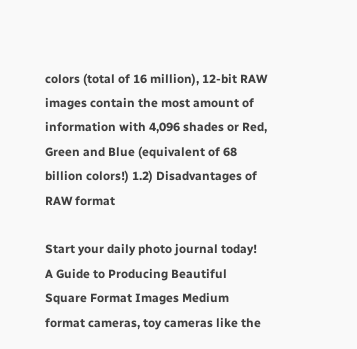colors (total of 16 million), 12-bit RAW images contain the most amount of information with 4,096 shades or Red, Green and Blue (equivalent of 68 billion colors!) 1.2) Disadvantages of RAW format

Start your daily photo journal today! A Guide to Producing Beautiful Square Format Images Medium format cameras, toy cameras like the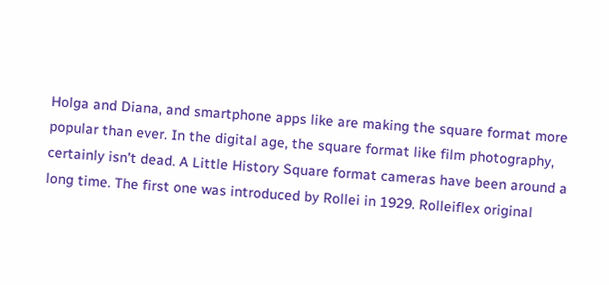Holga and Diana, and smartphone apps like are making the square format more popular than ever. In the digital age, the square format like film photography, certainly isn't dead. A Little History Square format cameras have been around a long time. The first one was introduced by Rollei in 1929. Rolleiflex original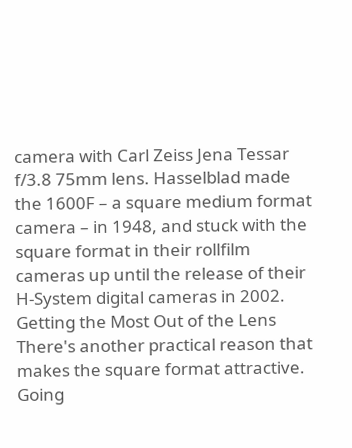camera with Carl Zeiss Jena Tessar f/3.8 75mm lens. Hasselblad made the 1600F – a square medium format camera – in 1948, and stuck with the square format in their rollfilm cameras up until the release of their H-System digital cameras in 2002. Getting the Most Out of the Lens There's another practical reason that makes the square format attractive. Going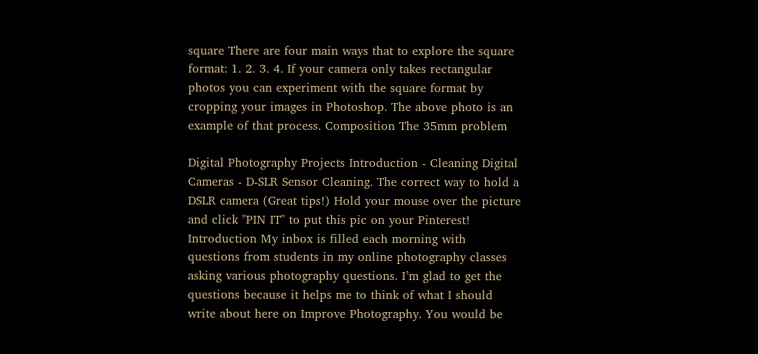square There are four main ways that to explore the square format: 1. 2. 3. 4. If your camera only takes rectangular photos you can experiment with the square format by cropping your images in Photoshop. The above photo is an example of that process. Composition The 35mm problem

Digital Photography Projects Introduction - Cleaning Digital Cameras - D-SLR Sensor Cleaning. The correct way to hold a DSLR camera (Great tips!) Hold your mouse over the picture and click "PIN IT" to put this pic on your Pinterest! Introduction My inbox is filled each morning with questions from students in my online photography classes asking various photography questions. I’m glad to get the questions because it helps me to think of what I should write about here on Improve Photography. You would be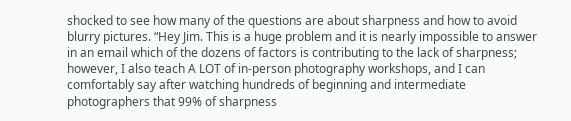shocked to see how many of the questions are about sharpness and how to avoid blurry pictures. “Hey Jim. This is a huge problem and it is nearly impossible to answer in an email which of the dozens of factors is contributing to the lack of sharpness; however, I also teach A LOT of in-person photography workshops, and I can comfortably say after watching hundreds of beginning and intermediate photographers that 99% of sharpness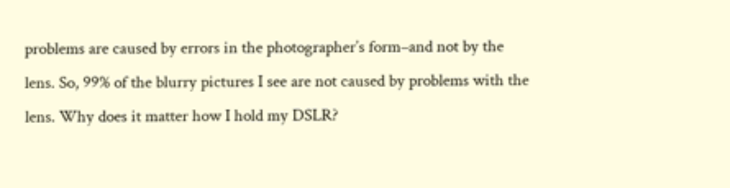problems are caused by errors in the photographer’s form–and not by the lens. So, 99% of the blurry pictures I see are not caused by problems with the lens. Why does it matter how I hold my DSLR?